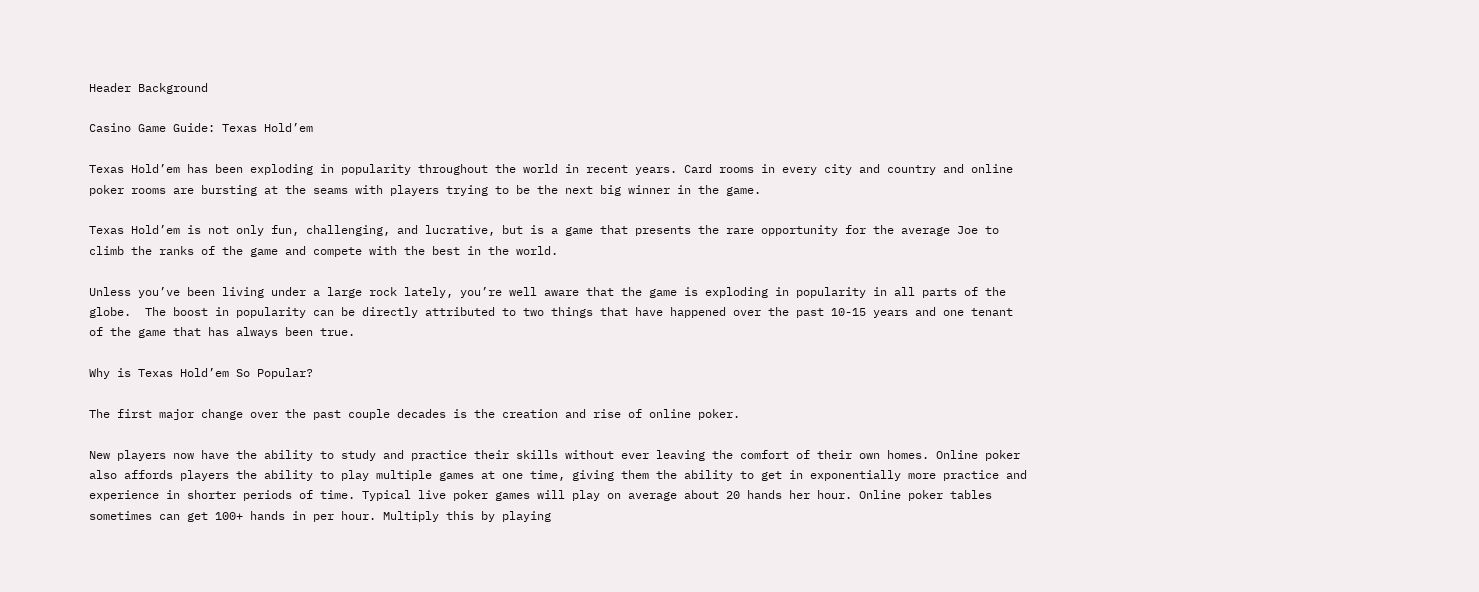Header Background

Casino Game Guide: Texas Hold’em

Texas Hold’em has been exploding in popularity throughout the world in recent years. Card rooms in every city and country and online poker rooms are bursting at the seams with players trying to be the next big winner in the game.

Texas Hold’em is not only fun, challenging, and lucrative, but is a game that presents the rare opportunity for the average Joe to climb the ranks of the game and compete with the best in the world.

Unless you’ve been living under a large rock lately, you’re well aware that the game is exploding in popularity in all parts of the globe.  The boost in popularity can be directly attributed to two things that have happened over the past 10-15 years and one tenant of the game that has always been true.

Why is Texas Hold’em So Popular?

The first major change over the past couple decades is the creation and rise of online poker.

New players now have the ability to study and practice their skills without ever leaving the comfort of their own homes. Online poker also affords players the ability to play multiple games at one time, giving them the ability to get in exponentially more practice and experience in shorter periods of time. Typical live poker games will play on average about 20 hands her hour. Online poker tables sometimes can get 100+ hands in per hour. Multiply this by playing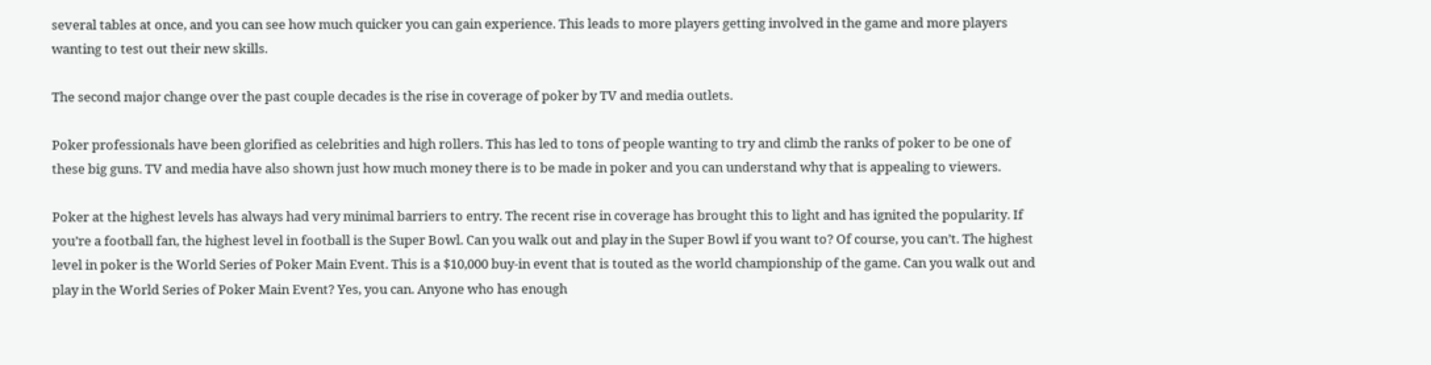several tables at once, and you can see how much quicker you can gain experience. This leads to more players getting involved in the game and more players wanting to test out their new skills.

The second major change over the past couple decades is the rise in coverage of poker by TV and media outlets.

Poker professionals have been glorified as celebrities and high rollers. This has led to tons of people wanting to try and climb the ranks of poker to be one of these big guns. TV and media have also shown just how much money there is to be made in poker and you can understand why that is appealing to viewers.

Poker at the highest levels has always had very minimal barriers to entry. The recent rise in coverage has brought this to light and has ignited the popularity. If you’re a football fan, the highest level in football is the Super Bowl. Can you walk out and play in the Super Bowl if you want to? Of course, you can’t. The highest level in poker is the World Series of Poker Main Event. This is a $10,000 buy-in event that is touted as the world championship of the game. Can you walk out and play in the World Series of Poker Main Event? Yes, you can. Anyone who has enough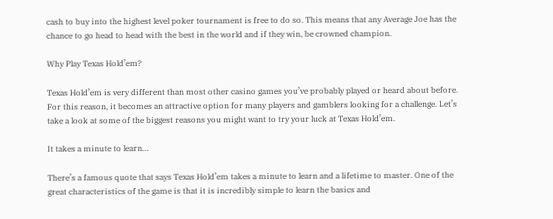cash to buy into the highest level poker tournament is free to do so. This means that any Average Joe has the chance to go head to head with the best in the world and if they win, be crowned champion.

Why Play Texas Hold’em?

Texas Hold’em is very different than most other casino games you’ve probably played or heard about before. For this reason, it becomes an attractive option for many players and gamblers looking for a challenge. Let’s take a look at some of the biggest reasons you might want to try your luck at Texas Hold’em.

It takes a minute to learn…

There’s a famous quote that says Texas Hold’em takes a minute to learn and a lifetime to master. One of the great characteristics of the game is that it is incredibly simple to learn the basics and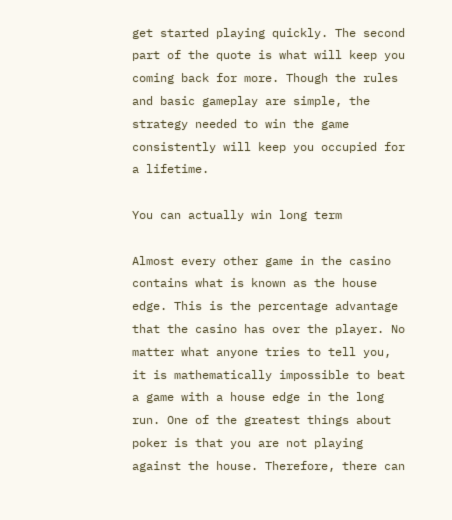get started playing quickly. The second part of the quote is what will keep you coming back for more. Though the rules and basic gameplay are simple, the strategy needed to win the game consistently will keep you occupied for a lifetime.

You can actually win long term

Almost every other game in the casino contains what is known as the house edge. This is the percentage advantage that the casino has over the player. No matter what anyone tries to tell you, it is mathematically impossible to beat a game with a house edge in the long run. One of the greatest things about poker is that you are not playing against the house. Therefore, there can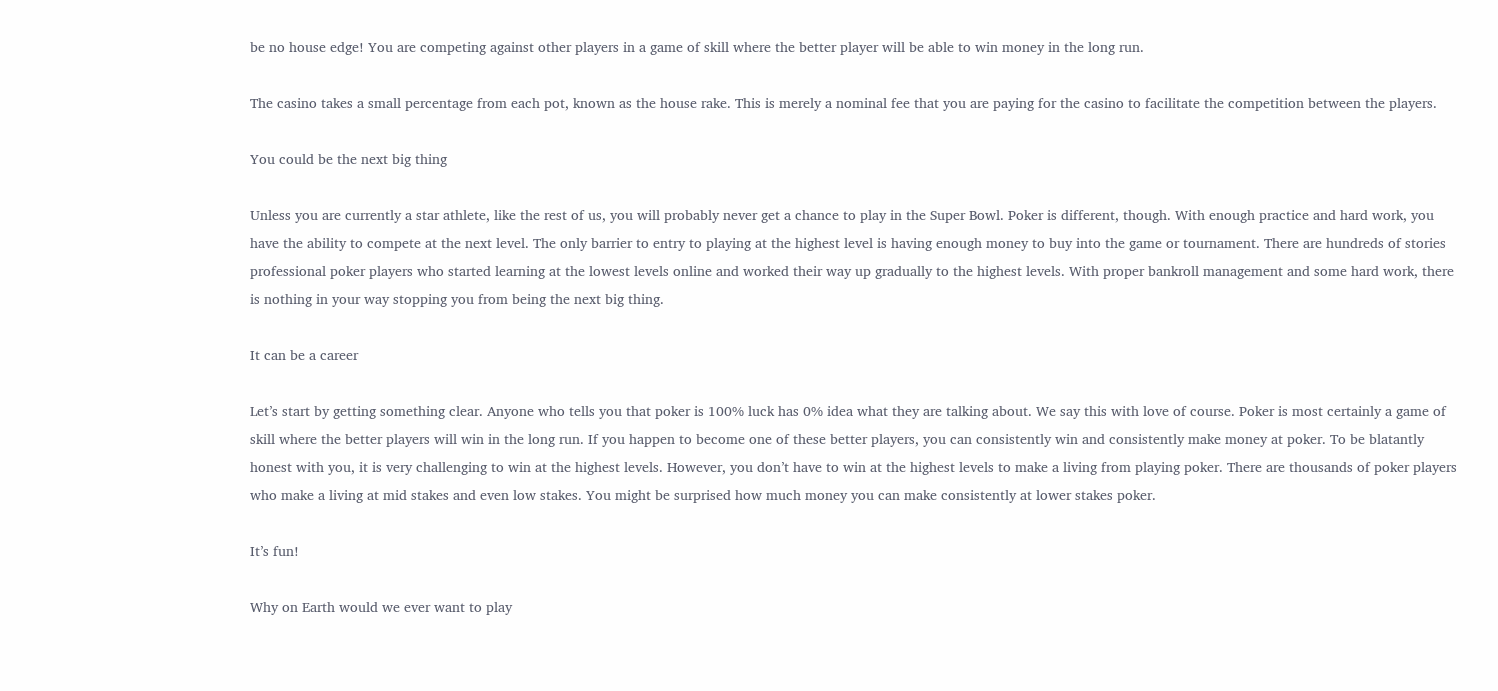be no house edge! You are competing against other players in a game of skill where the better player will be able to win money in the long run.

The casino takes a small percentage from each pot, known as the house rake. This is merely a nominal fee that you are paying for the casino to facilitate the competition between the players.

You could be the next big thing

Unless you are currently a star athlete, like the rest of us, you will probably never get a chance to play in the Super Bowl. Poker is different, though. With enough practice and hard work, you have the ability to compete at the next level. The only barrier to entry to playing at the highest level is having enough money to buy into the game or tournament. There are hundreds of stories professional poker players who started learning at the lowest levels online and worked their way up gradually to the highest levels. With proper bankroll management and some hard work, there is nothing in your way stopping you from being the next big thing.

It can be a career

Let’s start by getting something clear. Anyone who tells you that poker is 100% luck has 0% idea what they are talking about. We say this with love of course. Poker is most certainly a game of skill where the better players will win in the long run. If you happen to become one of these better players, you can consistently win and consistently make money at poker. To be blatantly honest with you, it is very challenging to win at the highest levels. However, you don’t have to win at the highest levels to make a living from playing poker. There are thousands of poker players who make a living at mid stakes and even low stakes. You might be surprised how much money you can make consistently at lower stakes poker.

It’s fun!

Why on Earth would we ever want to play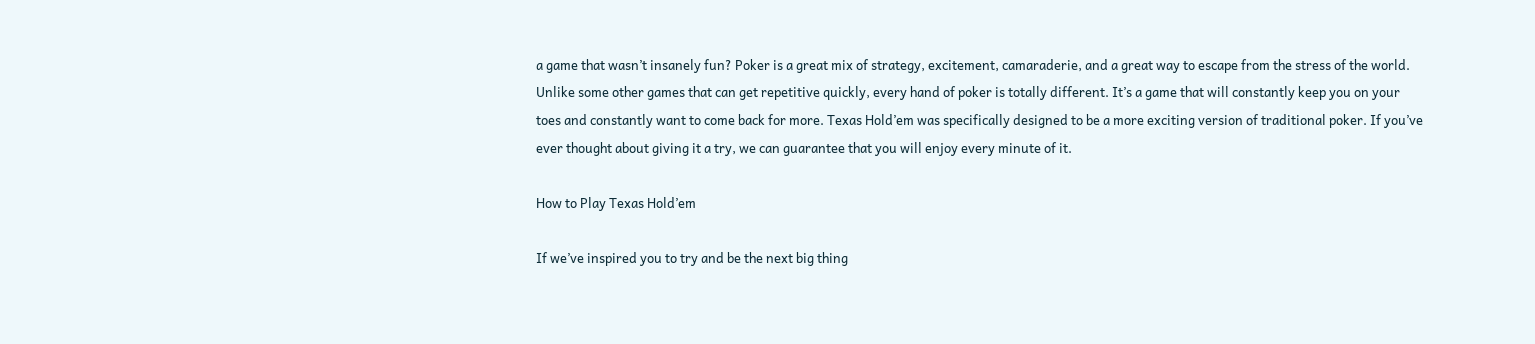a game that wasn’t insanely fun? Poker is a great mix of strategy, excitement, camaraderie, and a great way to escape from the stress of the world. Unlike some other games that can get repetitive quickly, every hand of poker is totally different. It’s a game that will constantly keep you on your toes and constantly want to come back for more. Texas Hold’em was specifically designed to be a more exciting version of traditional poker. If you’ve ever thought about giving it a try, we can guarantee that you will enjoy every minute of it.

How to Play Texas Hold’em

If we’ve inspired you to try and be the next big thing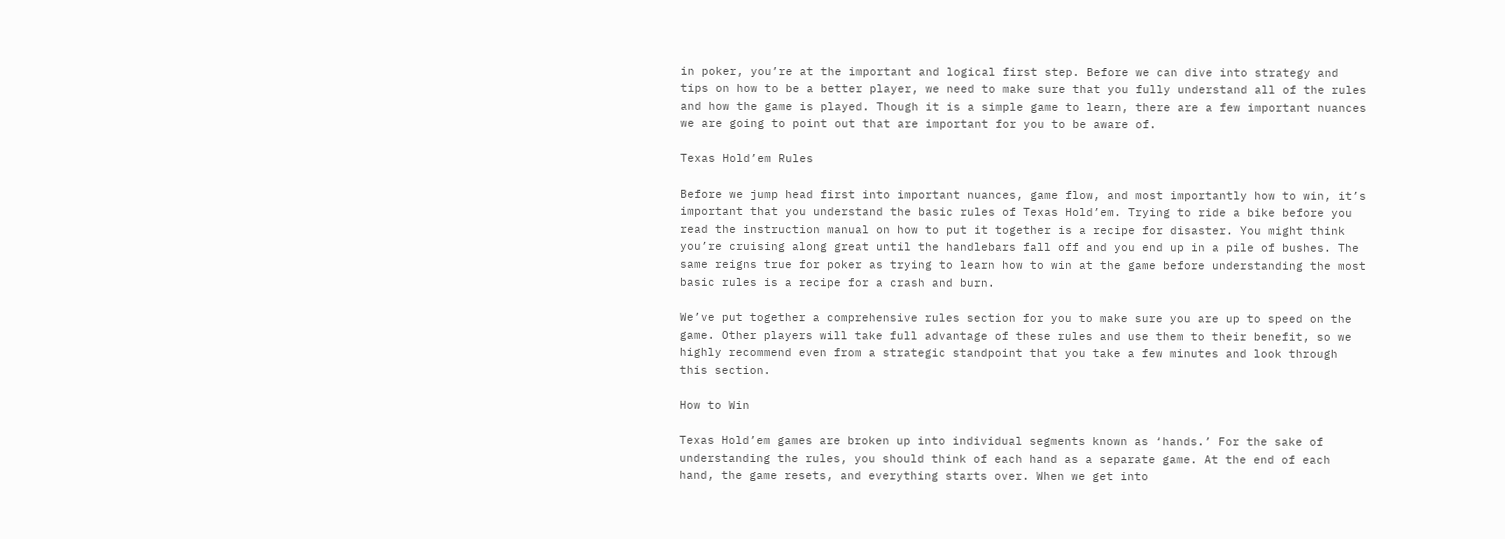in poker, you’re at the important and logical first step. Before we can dive into strategy and tips on how to be a better player, we need to make sure that you fully understand all of the rules and how the game is played. Though it is a simple game to learn, there are a few important nuances we are going to point out that are important for you to be aware of.

Texas Hold’em Rules

Before we jump head first into important nuances, game flow, and most importantly how to win, it’s important that you understand the basic rules of Texas Hold’em. Trying to ride a bike before you read the instruction manual on how to put it together is a recipe for disaster. You might think you’re cruising along great until the handlebars fall off and you end up in a pile of bushes. The same reigns true for poker as trying to learn how to win at the game before understanding the most basic rules is a recipe for a crash and burn.

We’ve put together a comprehensive rules section for you to make sure you are up to speed on the game. Other players will take full advantage of these rules and use them to their benefit, so we highly recommend even from a strategic standpoint that you take a few minutes and look through this section.

How to Win

Texas Hold’em games are broken up into individual segments known as ‘hands.’ For the sake of understanding the rules, you should think of each hand as a separate game. At the end of each hand, the game resets, and everything starts over. When we get into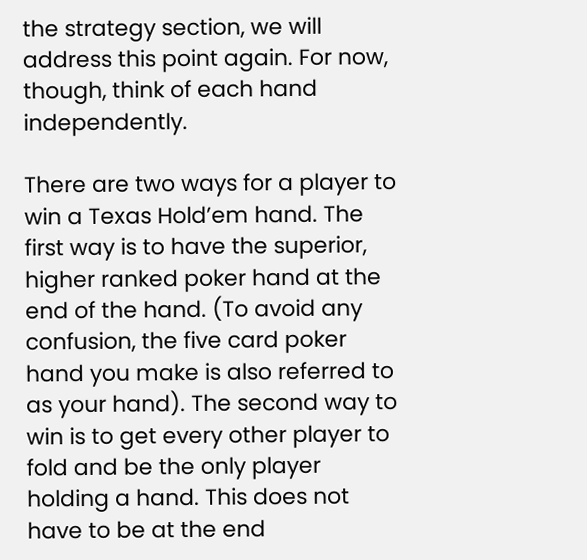the strategy section, we will address this point again. For now, though, think of each hand independently.

There are two ways for a player to win a Texas Hold’em hand. The first way is to have the superior, higher ranked poker hand at the end of the hand. (To avoid any confusion, the five card poker hand you make is also referred to as your hand). The second way to win is to get every other player to fold and be the only player holding a hand. This does not have to be at the end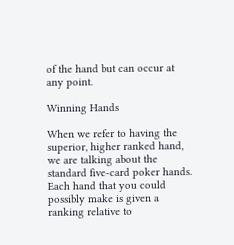of the hand but can occur at any point.

Winning Hands

When we refer to having the superior, higher ranked hand, we are talking about the standard five-card poker hands. Each hand that you could possibly make is given a ranking relative to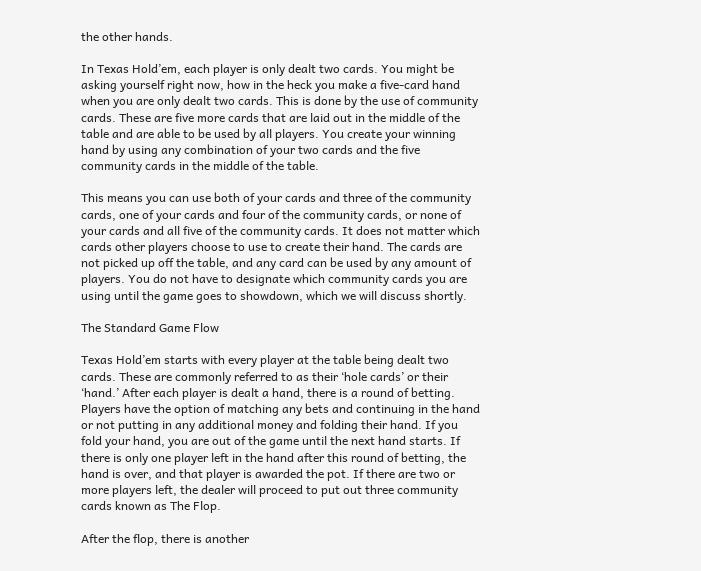the other hands.

In Texas Hold’em, each player is only dealt two cards. You might be asking yourself right now, how in the heck you make a five-card hand when you are only dealt two cards. This is done by the use of community cards. These are five more cards that are laid out in the middle of the table and are able to be used by all players. You create your winning hand by using any combination of your two cards and the five community cards in the middle of the table.

This means you can use both of your cards and three of the community cards, one of your cards and four of the community cards, or none of your cards and all five of the community cards. It does not matter which cards other players choose to use to create their hand. The cards are not picked up off the table, and any card can be used by any amount of players. You do not have to designate which community cards you are using until the game goes to showdown, which we will discuss shortly.

The Standard Game Flow

Texas Hold’em starts with every player at the table being dealt two cards. These are commonly referred to as their ‘hole cards’ or their ‘hand.’ After each player is dealt a hand, there is a round of betting. Players have the option of matching any bets and continuing in the hand or not putting in any additional money and folding their hand. If you fold your hand, you are out of the game until the next hand starts. If there is only one player left in the hand after this round of betting, the hand is over, and that player is awarded the pot. If there are two or more players left, the dealer will proceed to put out three community cards known as The Flop.

After the flop, there is another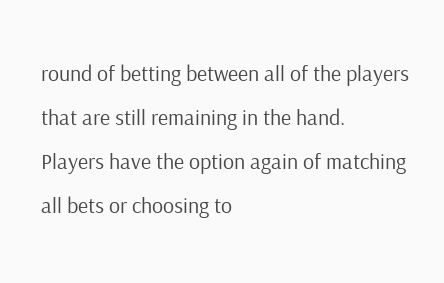round of betting between all of the players that are still remaining in the hand. Players have the option again of matching all bets or choosing to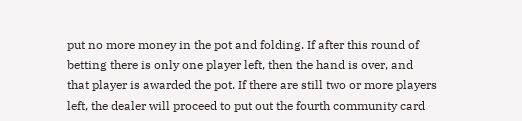put no more money in the pot and folding. If after this round of betting there is only one player left, then the hand is over, and that player is awarded the pot. If there are still two or more players left, the dealer will proceed to put out the fourth community card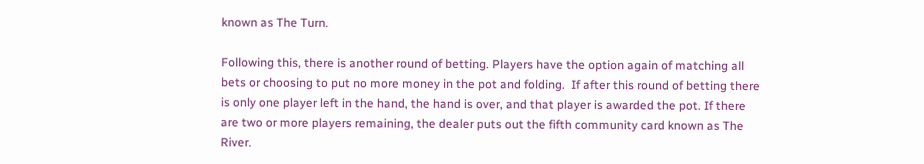known as The Turn.

Following this, there is another round of betting. Players have the option again of matching all bets or choosing to put no more money in the pot and folding.  If after this round of betting there is only one player left in the hand, the hand is over, and that player is awarded the pot. If there are two or more players remaining, the dealer puts out the fifth community card known as The River.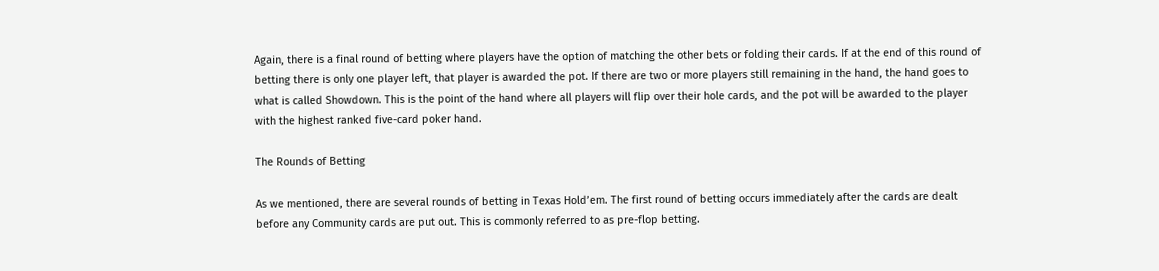Again, there is a final round of betting where players have the option of matching the other bets or folding their cards. If at the end of this round of betting there is only one player left, that player is awarded the pot. If there are two or more players still remaining in the hand, the hand goes to what is called Showdown. This is the point of the hand where all players will flip over their hole cards, and the pot will be awarded to the player with the highest ranked five-card poker hand.

The Rounds of Betting

As we mentioned, there are several rounds of betting in Texas Hold’em. The first round of betting occurs immediately after the cards are dealt before any Community cards are put out. This is commonly referred to as pre-flop betting.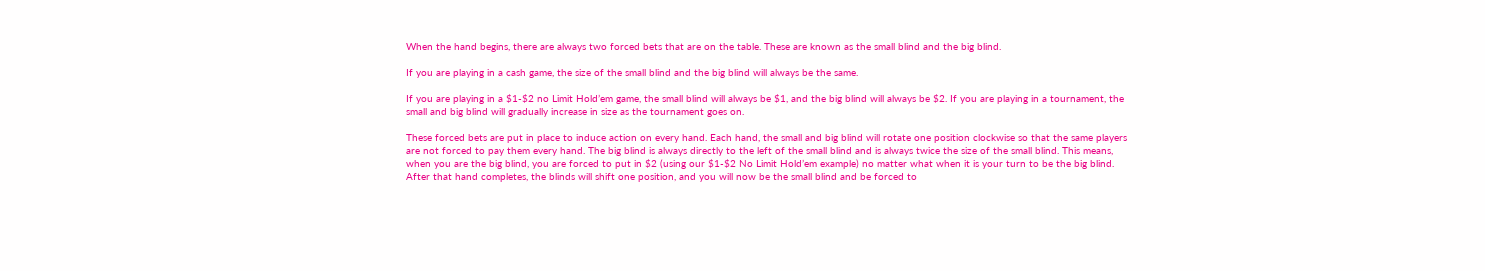When the hand begins, there are always two forced bets that are on the table. These are known as the small blind and the big blind.

If you are playing in a cash game, the size of the small blind and the big blind will always be the same.

If you are playing in a $1-$2 no Limit Hold’em game, the small blind will always be $1, and the big blind will always be $2. If you are playing in a tournament, the small and big blind will gradually increase in size as the tournament goes on.

These forced bets are put in place to induce action on every hand. Each hand, the small and big blind will rotate one position clockwise so that the same players are not forced to pay them every hand. The big blind is always directly to the left of the small blind and is always twice the size of the small blind. This means, when you are the big blind, you are forced to put in $2 (using our $1-$2 No Limit Hold’em example) no matter what when it is your turn to be the big blind. After that hand completes, the blinds will shift one position, and you will now be the small blind and be forced to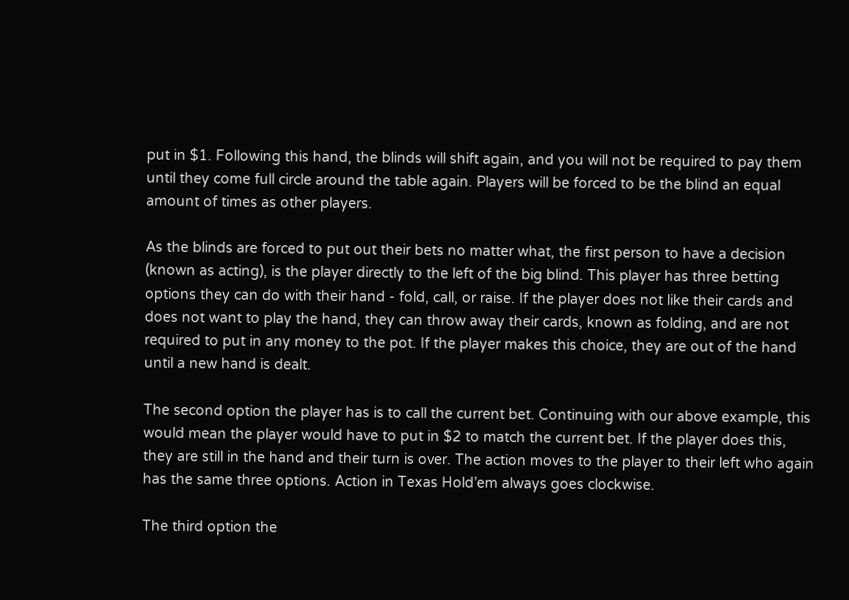put in $1. Following this hand, the blinds will shift again, and you will not be required to pay them until they come full circle around the table again. Players will be forced to be the blind an equal amount of times as other players.

As the blinds are forced to put out their bets no matter what, the first person to have a decision (known as acting), is the player directly to the left of the big blind. This player has three betting options they can do with their hand - fold, call, or raise. If the player does not like their cards and does not want to play the hand, they can throw away their cards, known as folding, and are not required to put in any money to the pot. If the player makes this choice, they are out of the hand until a new hand is dealt.

The second option the player has is to call the current bet. Continuing with our above example, this would mean the player would have to put in $2 to match the current bet. If the player does this, they are still in the hand and their turn is over. The action moves to the player to their left who again has the same three options. Action in Texas Hold’em always goes clockwise.

The third option the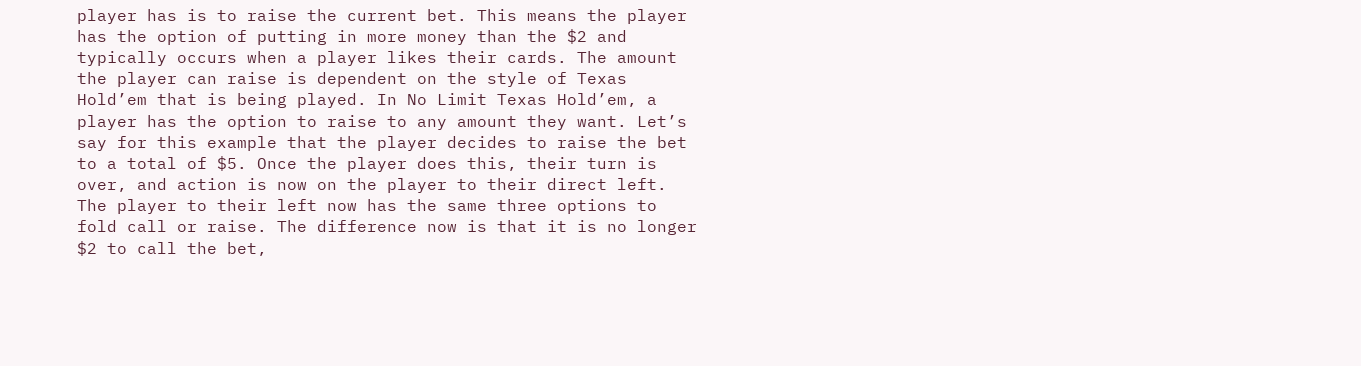player has is to raise the current bet. This means the player has the option of putting in more money than the $2 and typically occurs when a player likes their cards. The amount the player can raise is dependent on the style of Texas Hold’em that is being played. In No Limit Texas Hold’em, a player has the option to raise to any amount they want. Let’s say for this example that the player decides to raise the bet to a total of $5. Once the player does this, their turn is over, and action is now on the player to their direct left. The player to their left now has the same three options to fold call or raise. The difference now is that it is no longer $2 to call the bet,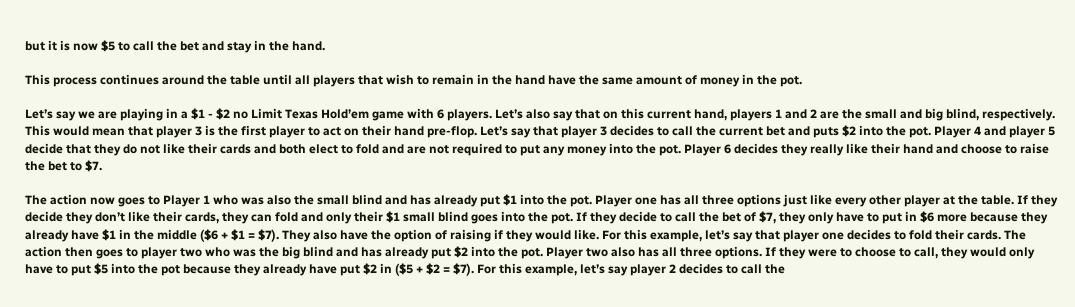but it is now $5 to call the bet and stay in the hand.

This process continues around the table until all players that wish to remain in the hand have the same amount of money in the pot.

Let’s say we are playing in a $1 - $2 no Limit Texas Hold’em game with 6 players. Let’s also say that on this current hand, players 1 and 2 are the small and big blind, respectively. This would mean that player 3 is the first player to act on their hand pre-flop. Let’s say that player 3 decides to call the current bet and puts $2 into the pot. Player 4 and player 5 decide that they do not like their cards and both elect to fold and are not required to put any money into the pot. Player 6 decides they really like their hand and choose to raise the bet to $7.

The action now goes to Player 1 who was also the small blind and has already put $1 into the pot. Player one has all three options just like every other player at the table. If they decide they don’t like their cards, they can fold and only their $1 small blind goes into the pot. If they decide to call the bet of $7, they only have to put in $6 more because they already have $1 in the middle ($6 + $1 = $7). They also have the option of raising if they would like. For this example, let’s say that player one decides to fold their cards. The action then goes to player two who was the big blind and has already put $2 into the pot. Player two also has all three options. If they were to choose to call, they would only have to put $5 into the pot because they already have put $2 in ($5 + $2 = $7). For this example, let’s say player 2 decides to call the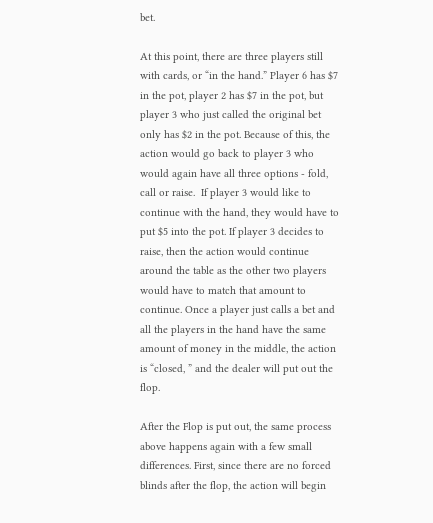bet.

At this point, there are three players still with cards, or “in the hand.” Player 6 has $7 in the pot, player 2 has $7 in the pot, but player 3 who just called the original bet only has $2 in the pot. Because of this, the action would go back to player 3 who would again have all three options - fold, call or raise.  If player 3 would like to continue with the hand, they would have to put $5 into the pot. If player 3 decides to raise, then the action would continue around the table as the other two players would have to match that amount to continue. Once a player just calls a bet and all the players in the hand have the same amount of money in the middle, the action is “closed, ” and the dealer will put out the flop.

After the Flop is put out, the same process above happens again with a few small differences. First, since there are no forced blinds after the flop, the action will begin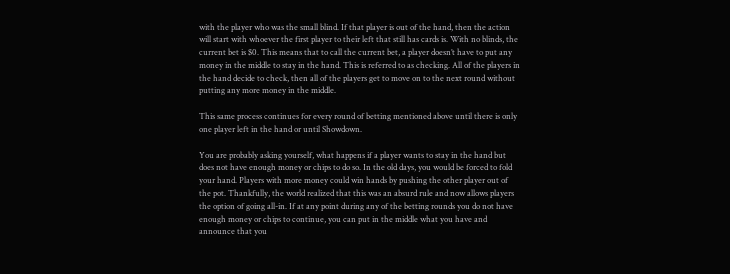with the player who was the small blind. If that player is out of the hand, then the action will start with whoever the first player to their left that still has cards is. With no blinds, the current bet is $0. This means that to call the current bet, a player doesn’t have to put any money in the middle to stay in the hand. This is referred to as checking. All of the players in the hand decide to check, then all of the players get to move on to the next round without putting any more money in the middle.

This same process continues for every round of betting mentioned above until there is only one player left in the hand or until Showdown.

You are probably asking yourself, what happens if a player wants to stay in the hand but does not have enough money or chips to do so. In the old days, you would be forced to fold your hand. Players with more money could win hands by pushing the other player out of the pot. Thankfully, the world realized that this was an absurd rule and now allows players the option of going all-in. If at any point during any of the betting rounds you do not have enough money or chips to continue, you can put in the middle what you have and announce that you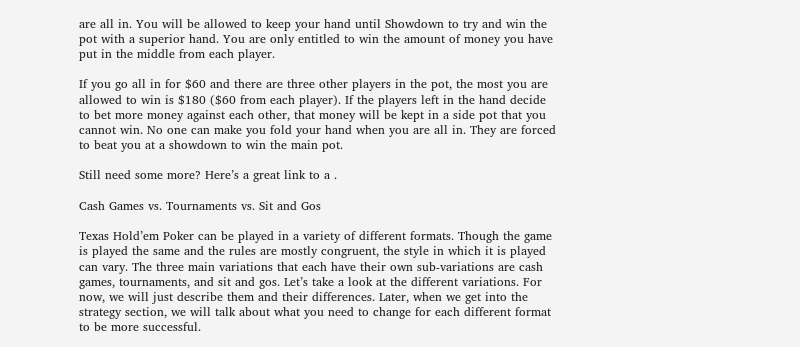are all in. You will be allowed to keep your hand until Showdown to try and win the pot with a superior hand. You are only entitled to win the amount of money you have put in the middle from each player.

If you go all in for $60 and there are three other players in the pot, the most you are allowed to win is $180 ($60 from each player). If the players left in the hand decide to bet more money against each other, that money will be kept in a side pot that you cannot win. No one can make you fold your hand when you are all in. They are forced to beat you at a showdown to win the main pot.

Still need some more? Here’s a great link to a .

Cash Games vs. Tournaments vs. Sit and Gos

Texas Hold’em Poker can be played in a variety of different formats. Though the game is played the same and the rules are mostly congruent, the style in which it is played can vary. The three main variations that each have their own sub-variations are cash games, tournaments, and sit and gos. Let’s take a look at the different variations. For now, we will just describe them and their differences. Later, when we get into the strategy section, we will talk about what you need to change for each different format to be more successful.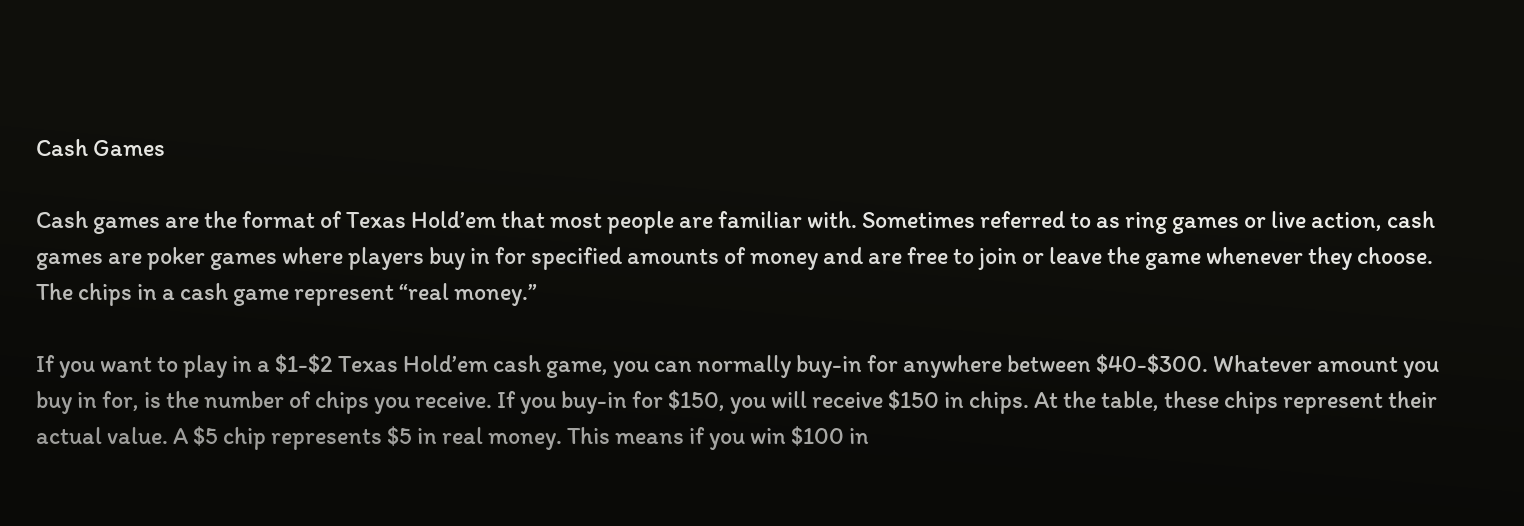Cash Games

Cash games are the format of Texas Hold’em that most people are familiar with. Sometimes referred to as ring games or live action, cash games are poker games where players buy in for specified amounts of money and are free to join or leave the game whenever they choose. The chips in a cash game represent “real money.”

If you want to play in a $1-$2 Texas Hold’em cash game, you can normally buy-in for anywhere between $40-$300. Whatever amount you buy in for, is the number of chips you receive. If you buy-in for $150, you will receive $150 in chips. At the table, these chips represent their actual value. A $5 chip represents $5 in real money. This means if you win $100 in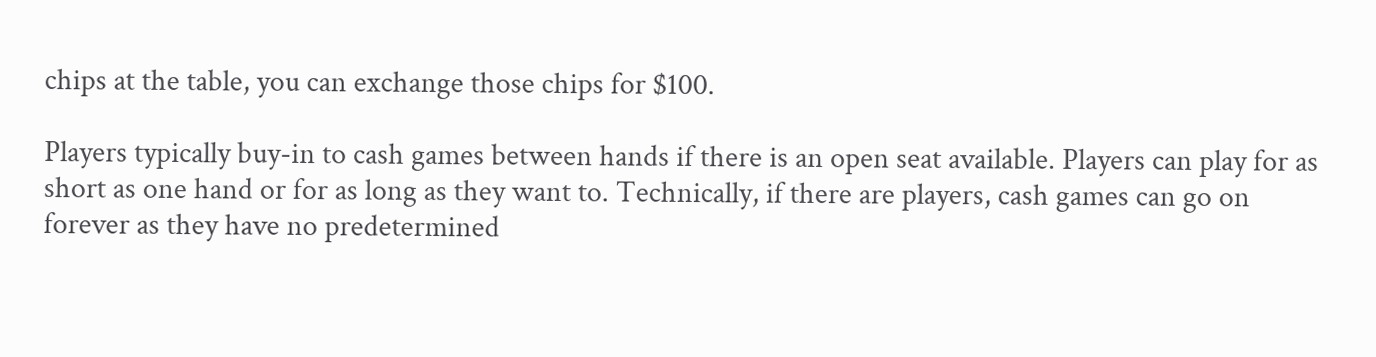chips at the table, you can exchange those chips for $100.

Players typically buy-in to cash games between hands if there is an open seat available. Players can play for as short as one hand or for as long as they want to. Technically, if there are players, cash games can go on forever as they have no predetermined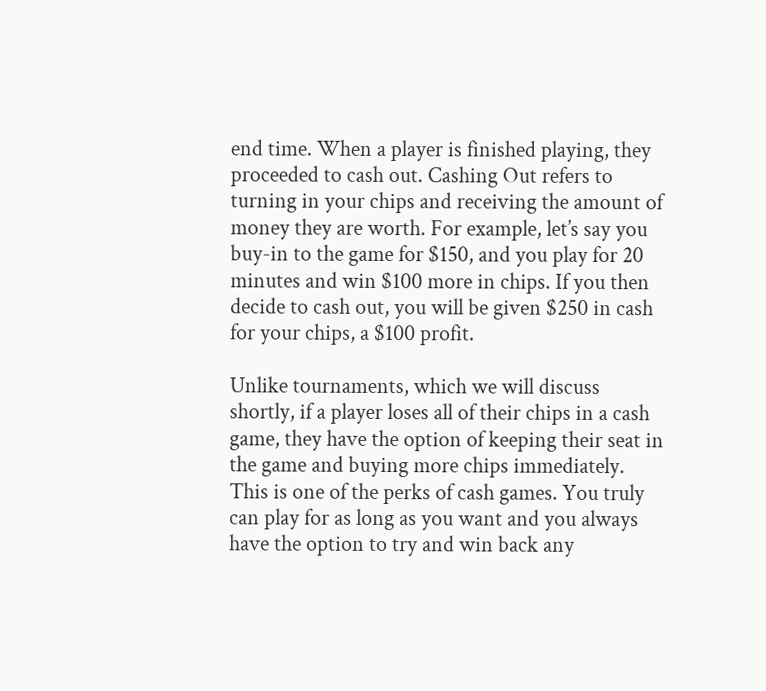end time. When a player is finished playing, they proceeded to cash out. Cashing Out refers to turning in your chips and receiving the amount of money they are worth. For example, let’s say you buy-in to the game for $150, and you play for 20 minutes and win $100 more in chips. If you then decide to cash out, you will be given $250 in cash for your chips, a $100 profit.

Unlike tournaments, which we will discuss shortly, if a player loses all of their chips in a cash game, they have the option of keeping their seat in the game and buying more chips immediately. This is one of the perks of cash games. You truly can play for as long as you want and you always have the option to try and win back any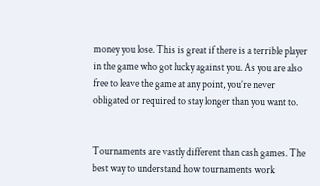money you lose. This is great if there is a terrible player in the game who got lucky against you. As you are also free to leave the game at any point, you’re never obligated or required to stay longer than you want to.


Tournaments are vastly different than cash games. The best way to understand how tournaments work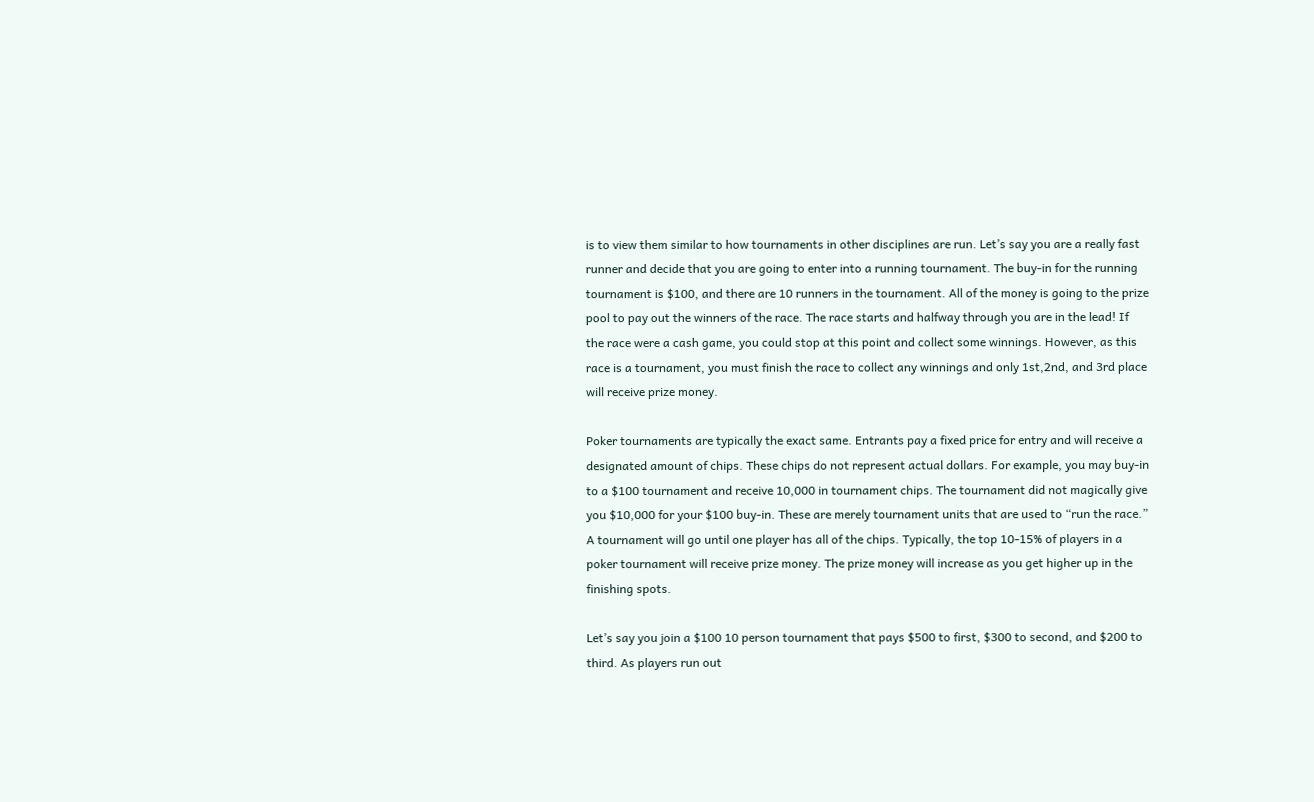is to view them similar to how tournaments in other disciplines are run. Let’s say you are a really fast runner and decide that you are going to enter into a running tournament. The buy-in for the running tournament is $100, and there are 10 runners in the tournament. All of the money is going to the prize pool to pay out the winners of the race. The race starts and halfway through you are in the lead! If the race were a cash game, you could stop at this point and collect some winnings. However, as this race is a tournament, you must finish the race to collect any winnings and only 1st,2nd, and 3rd place will receive prize money.

Poker tournaments are typically the exact same. Entrants pay a fixed price for entry and will receive a designated amount of chips. These chips do not represent actual dollars. For example, you may buy-in to a $100 tournament and receive 10,000 in tournament chips. The tournament did not magically give you $10,000 for your $100 buy-in. These are merely tournament units that are used to “run the race.” A tournament will go until one player has all of the chips. Typically, the top 10-15% of players in a poker tournament will receive prize money. The prize money will increase as you get higher up in the finishing spots.

Let’s say you join a $100 10 person tournament that pays $500 to first, $300 to second, and $200 to third. As players run out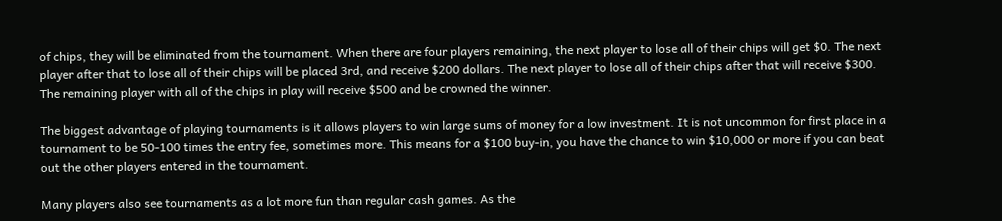of chips, they will be eliminated from the tournament. When there are four players remaining, the next player to lose all of their chips will get $0. The next player after that to lose all of their chips will be placed 3rd, and receive $200 dollars. The next player to lose all of their chips after that will receive $300. The remaining player with all of the chips in play will receive $500 and be crowned the winner.

The biggest advantage of playing tournaments is it allows players to win large sums of money for a low investment. It is not uncommon for first place in a tournament to be 50-100 times the entry fee, sometimes more. This means for a $100 buy-in, you have the chance to win $10,000 or more if you can beat out the other players entered in the tournament.

Many players also see tournaments as a lot more fun than regular cash games. As the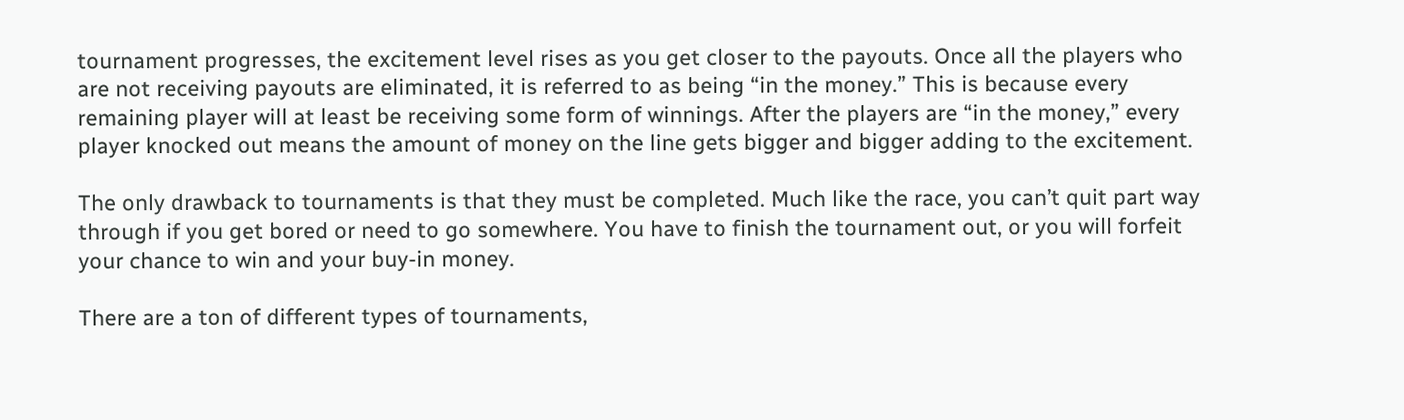tournament progresses, the excitement level rises as you get closer to the payouts. Once all the players who are not receiving payouts are eliminated, it is referred to as being “in the money.” This is because every remaining player will at least be receiving some form of winnings. After the players are “in the money,” every player knocked out means the amount of money on the line gets bigger and bigger adding to the excitement.

The only drawback to tournaments is that they must be completed. Much like the race, you can’t quit part way through if you get bored or need to go somewhere. You have to finish the tournament out, or you will forfeit your chance to win and your buy-in money.

There are a ton of different types of tournaments,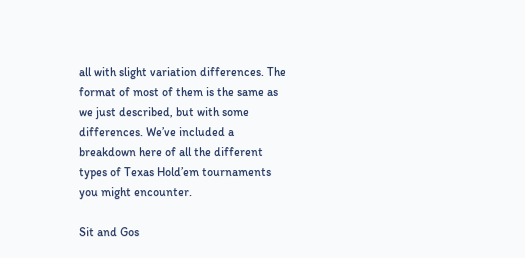all with slight variation differences. The format of most of them is the same as we just described, but with some differences. We’ve included a breakdown here of all the different types of Texas Hold’em tournaments you might encounter.

Sit and Gos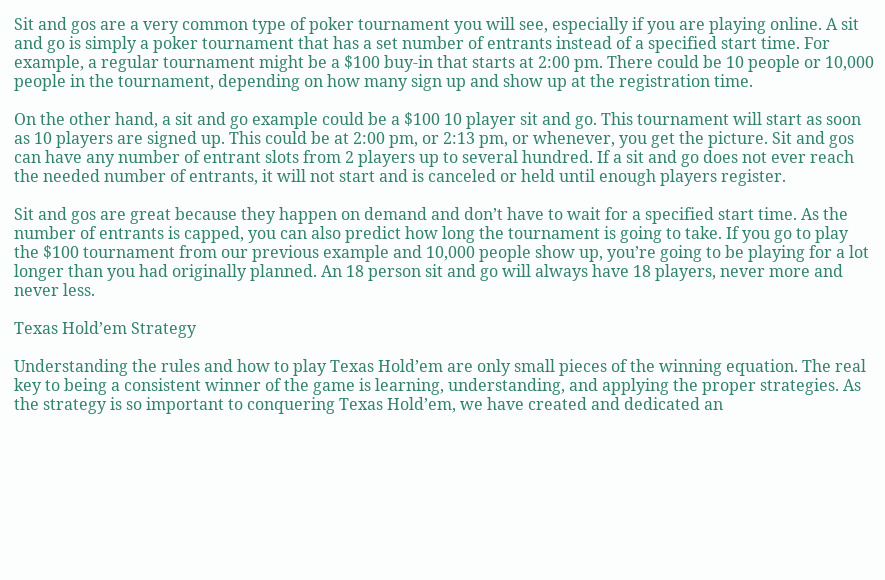Sit and gos are a very common type of poker tournament you will see, especially if you are playing online. A sit and go is simply a poker tournament that has a set number of entrants instead of a specified start time. For example, a regular tournament might be a $100 buy-in that starts at 2:00 pm. There could be 10 people or 10,000 people in the tournament, depending on how many sign up and show up at the registration time.

On the other hand, a sit and go example could be a $100 10 player sit and go. This tournament will start as soon as 10 players are signed up. This could be at 2:00 pm, or 2:13 pm, or whenever, you get the picture. Sit and gos can have any number of entrant slots from 2 players up to several hundred. If a sit and go does not ever reach the needed number of entrants, it will not start and is canceled or held until enough players register.

Sit and gos are great because they happen on demand and don’t have to wait for a specified start time. As the number of entrants is capped, you can also predict how long the tournament is going to take. If you go to play the $100 tournament from our previous example and 10,000 people show up, you’re going to be playing for a lot longer than you had originally planned. An 18 person sit and go will always have 18 players, never more and never less.

Texas Hold’em Strategy

Understanding the rules and how to play Texas Hold’em are only small pieces of the winning equation. The real key to being a consistent winner of the game is learning, understanding, and applying the proper strategies. As the strategy is so important to conquering Texas Hold’em, we have created and dedicated an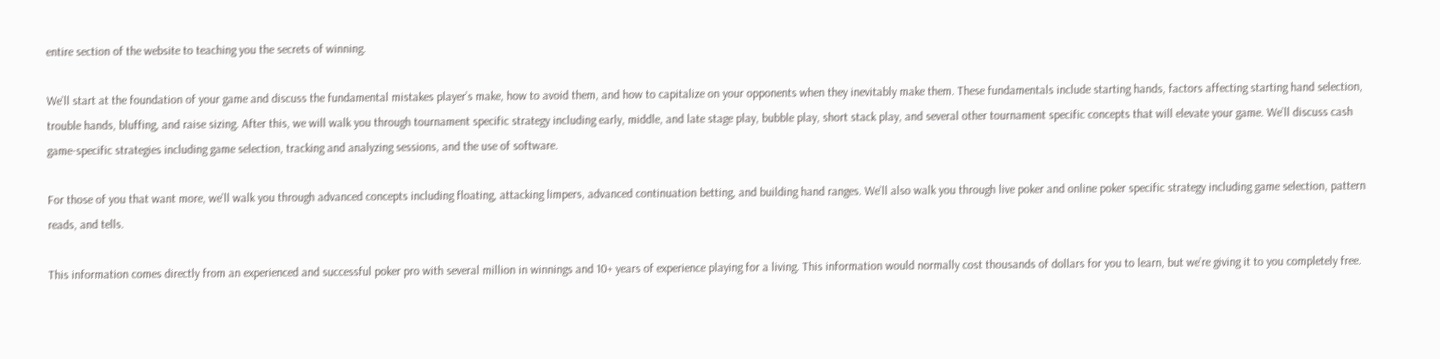entire section of the website to teaching you the secrets of winning.

We’ll start at the foundation of your game and discuss the fundamental mistakes player’s make, how to avoid them, and how to capitalize on your opponents when they inevitably make them. These fundamentals include starting hands, factors affecting starting hand selection, trouble hands, bluffing, and raise sizing. After this, we will walk you through tournament specific strategy including early, middle, and late stage play, bubble play, short stack play, and several other tournament specific concepts that will elevate your game. We’ll discuss cash game-specific strategies including game selection, tracking and analyzing sessions, and the use of software.

For those of you that want more, we’ll walk you through advanced concepts including floating, attacking limpers, advanced continuation betting, and building hand ranges. We’ll also walk you through live poker and online poker specific strategy including game selection, pattern reads, and tells.

This information comes directly from an experienced and successful poker pro with several million in winnings and 10+ years of experience playing for a living. This information would normally cost thousands of dollars for you to learn, but we’re giving it to you completely free.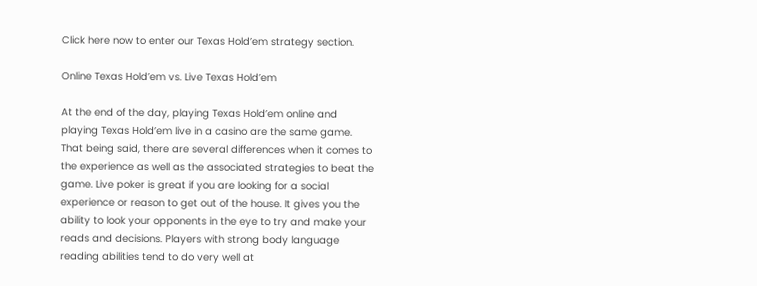Click here now to enter our Texas Hold’em strategy section.

Online Texas Hold’em vs. Live Texas Hold’em

At the end of the day, playing Texas Hold’em online and playing Texas Hold’em live in a casino are the same game. That being said, there are several differences when it comes to the experience as well as the associated strategies to beat the game. Live poker is great if you are looking for a social experience or reason to get out of the house. It gives you the ability to look your opponents in the eye to try and make your reads and decisions. Players with strong body language reading abilities tend to do very well at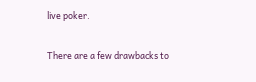live poker.

There are a few drawbacks to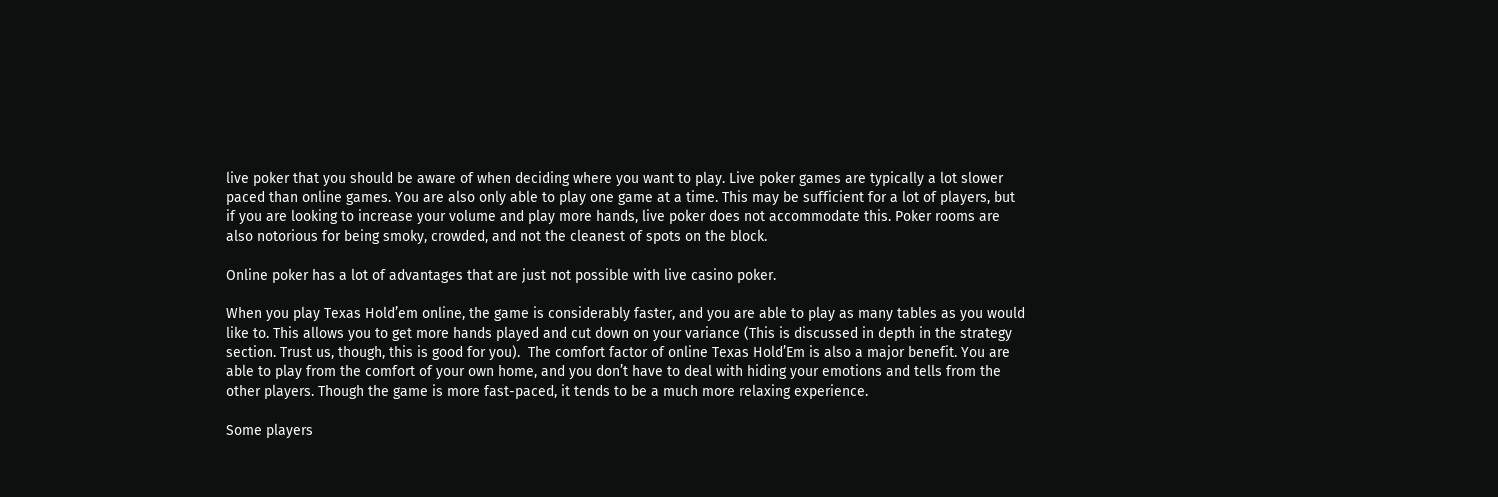live poker that you should be aware of when deciding where you want to play. Live poker games are typically a lot slower paced than online games. You are also only able to play one game at a time. This may be sufficient for a lot of players, but if you are looking to increase your volume and play more hands, live poker does not accommodate this. Poker rooms are also notorious for being smoky, crowded, and not the cleanest of spots on the block.

Online poker has a lot of advantages that are just not possible with live casino poker.

When you play Texas Hold’em online, the game is considerably faster, and you are able to play as many tables as you would like to. This allows you to get more hands played and cut down on your variance (This is discussed in depth in the strategy section. Trust us, though, this is good for you).  The comfort factor of online Texas Hold’Em is also a major benefit. You are able to play from the comfort of your own home, and you don’t have to deal with hiding your emotions and tells from the other players. Though the game is more fast-paced, it tends to be a much more relaxing experience.

Some players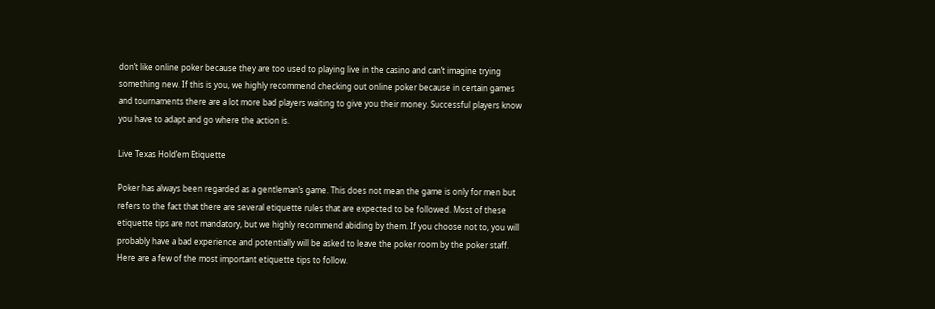don’t like online poker because they are too used to playing live in the casino and can’t imagine trying something new. If this is you, we highly recommend checking out online poker because in certain games and tournaments there are a lot more bad players waiting to give you their money. Successful players know you have to adapt and go where the action is.

Live Texas Hold’em Etiquette

Poker has always been regarded as a gentleman’s game. This does not mean the game is only for men but refers to the fact that there are several etiquette rules that are expected to be followed. Most of these etiquette tips are not mandatory, but we highly recommend abiding by them. If you choose not to, you will probably have a bad experience and potentially will be asked to leave the poker room by the poker staff. Here are a few of the most important etiquette tips to follow.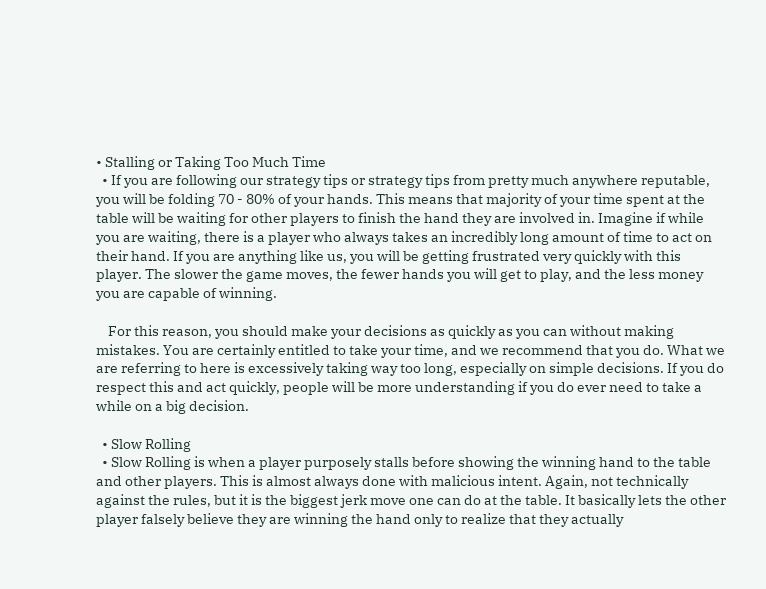• Stalling or Taking Too Much Time
  • If you are following our strategy tips or strategy tips from pretty much anywhere reputable, you will be folding 70 - 80% of your hands. This means that majority of your time spent at the table will be waiting for other players to finish the hand they are involved in. Imagine if while you are waiting, there is a player who always takes an incredibly long amount of time to act on their hand. If you are anything like us, you will be getting frustrated very quickly with this player. The slower the game moves, the fewer hands you will get to play, and the less money you are capable of winning.

    For this reason, you should make your decisions as quickly as you can without making mistakes. You are certainly entitled to take your time, and we recommend that you do. What we are referring to here is excessively taking way too long, especially on simple decisions. If you do respect this and act quickly, people will be more understanding if you do ever need to take a while on a big decision.

  • Slow Rolling
  • Slow Rolling is when a player purposely stalls before showing the winning hand to the table and other players. This is almost always done with malicious intent. Again, not technically against the rules, but it is the biggest jerk move one can do at the table. It basically lets the other player falsely believe they are winning the hand only to realize that they actually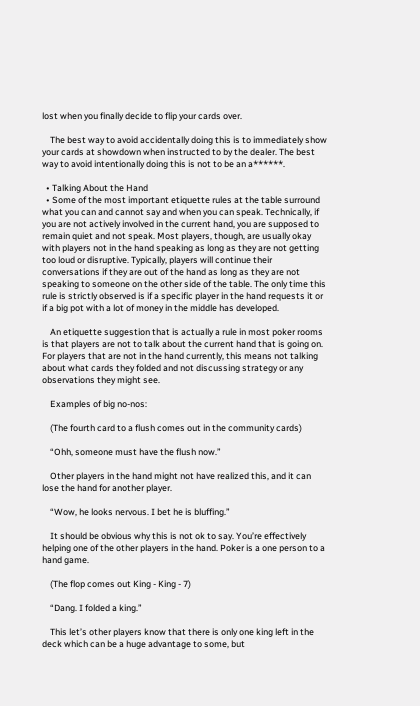lost when you finally decide to flip your cards over.

    The best way to avoid accidentally doing this is to immediately show your cards at showdown when instructed to by the dealer. The best way to avoid intentionally doing this is not to be an a******.

  • Talking About the Hand
  • Some of the most important etiquette rules at the table surround what you can and cannot say and when you can speak. Technically, if you are not actively involved in the current hand, you are supposed to remain quiet and not speak. Most players, though, are usually okay with players not in the hand speaking as long as they are not getting too loud or disruptive. Typically, players will continue their conversations if they are out of the hand as long as they are not speaking to someone on the other side of the table. The only time this rule is strictly observed is if a specific player in the hand requests it or if a big pot with a lot of money in the middle has developed.

    An etiquette suggestion that is actually a rule in most poker rooms is that players are not to talk about the current hand that is going on. For players that are not in the hand currently, this means not talking about what cards they folded and not discussing strategy or any observations they might see.

    Examples of big no-nos:

    (The fourth card to a flush comes out in the community cards)

    “Ohh, someone must have the flush now.”

    Other players in the hand might not have realized this, and it can lose the hand for another player.

    “Wow, he looks nervous. I bet he is bluffing.”

    It should be obvious why this is not ok to say. You’re effectively helping one of the other players in the hand. Poker is a one person to a hand game.

    (The flop comes out King - King - 7)

    “Dang. I folded a king.”

    This let’s other players know that there is only one king left in the deck which can be a huge advantage to some, but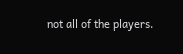not all of the players.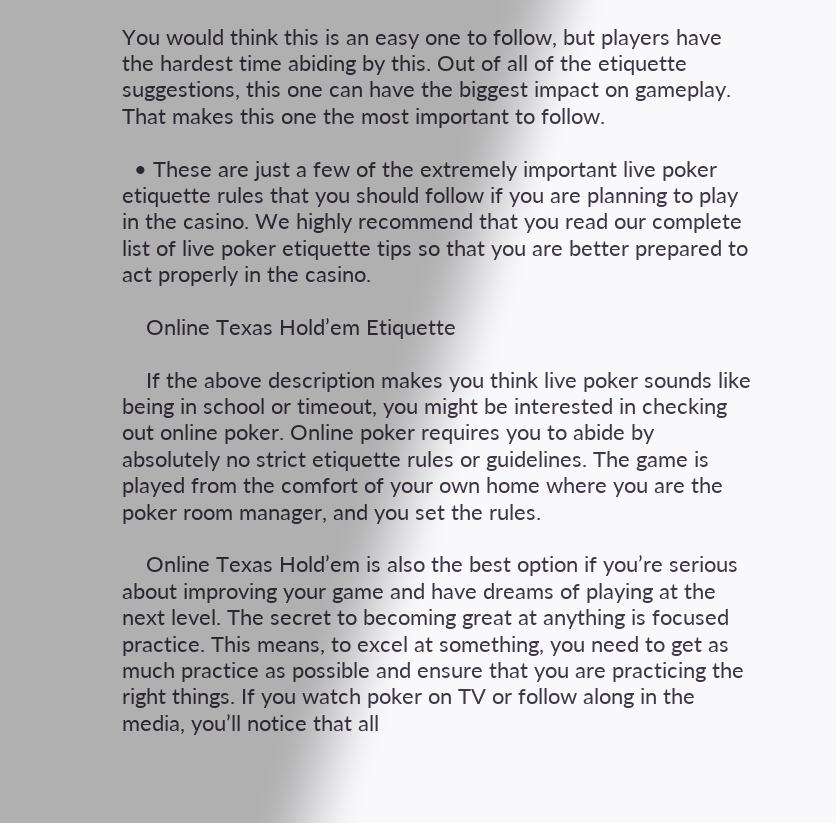You would think this is an easy one to follow, but players have the hardest time abiding by this. Out of all of the etiquette suggestions, this one can have the biggest impact on gameplay. That makes this one the most important to follow.

  • These are just a few of the extremely important live poker etiquette rules that you should follow if you are planning to play in the casino. We highly recommend that you read our complete list of live poker etiquette tips so that you are better prepared to act properly in the casino.

    Online Texas Hold’em Etiquette

    If the above description makes you think live poker sounds like being in school or timeout, you might be interested in checking out online poker. Online poker requires you to abide by absolutely no strict etiquette rules or guidelines. The game is played from the comfort of your own home where you are the poker room manager, and you set the rules.

    Online Texas Hold’em is also the best option if you’re serious about improving your game and have dreams of playing at the next level. The secret to becoming great at anything is focused practice. This means, to excel at something, you need to get as much practice as possible and ensure that you are practicing the right things. If you watch poker on TV or follow along in the media, you’ll notice that all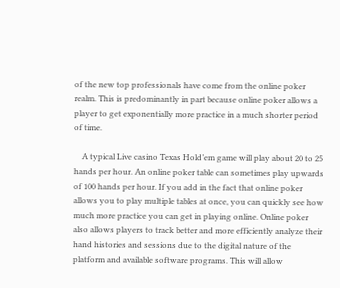of the new top professionals have come from the online poker realm. This is predominantly in part because online poker allows a player to get exponentially more practice in a much shorter period of time.

    A typical Live casino Texas Hold’em game will play about 20 to 25 hands per hour. An online poker table can sometimes play upwards of 100 hands per hour. If you add in the fact that online poker allows you to play multiple tables at once, you can quickly see how much more practice you can get in playing online. Online poker also allows players to track better and more efficiently analyze their hand histories and sessions due to the digital nature of the platform and available software programs. This will allow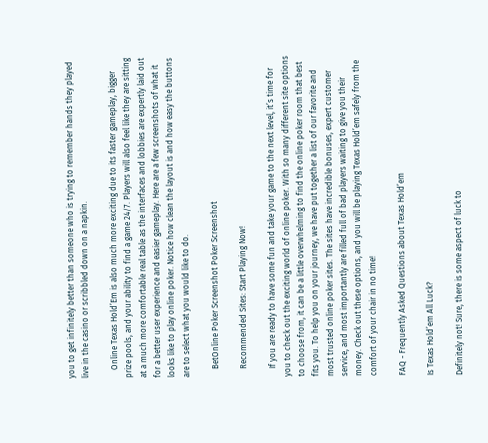you to get infinitely better than someone who is trying to remember hands they played live in the casino or scribbled down on a napkin.

    Online Texas Hold’Em is also much more exciting due to its faster gameplay, bigger prize pools, and your ability to find a game 24/7. Players will also feel like they are sitting at a much more comfortable real table as the interfaces and lobbies are expertly laid out for a better user experience and easier gameplay. Here are a few screenshots of what it looks like to play online poker. Notice how clean the layout is and how easy the buttons are to select what you would like to do.

    BetOnline Poker Screenshot Poker Screenshot

    Recommended Sites: Start Playing Now!

    If you are ready to have some fun and take your game to the next level, it’s time for you to check out the exciting world of online poker. With so many different site options to choose from, it can be a little overwhelming to find the online poker room that best fits you. To help you on your journey, we have put together a list of our favorite and most trusted online poker sites. The sites have incredible bonuses, expert customer service, and most importantly are filled full of bad players waiting to give you their money. Check out these options, and you will be playing Texas Hold’em safely from the comfort of your chair in no time!

FAQ - Frequently Asked Questions about Texas Hold’em

Is Texas Hold’em All Luck?

Definitely not! Sure, there is some aspect of luck to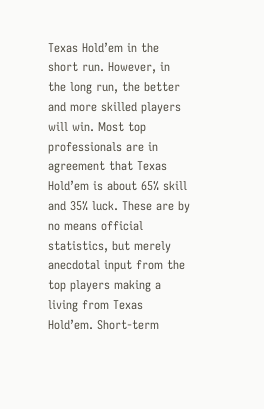Texas Hold’em in the short run. However, in the long run, the better and more skilled players will win. Most top professionals are in agreement that Texas Hold’em is about 65% skill and 35% luck. These are by no means official statistics, but merely anecdotal input from the top players making a living from Texas Hold’em. Short-term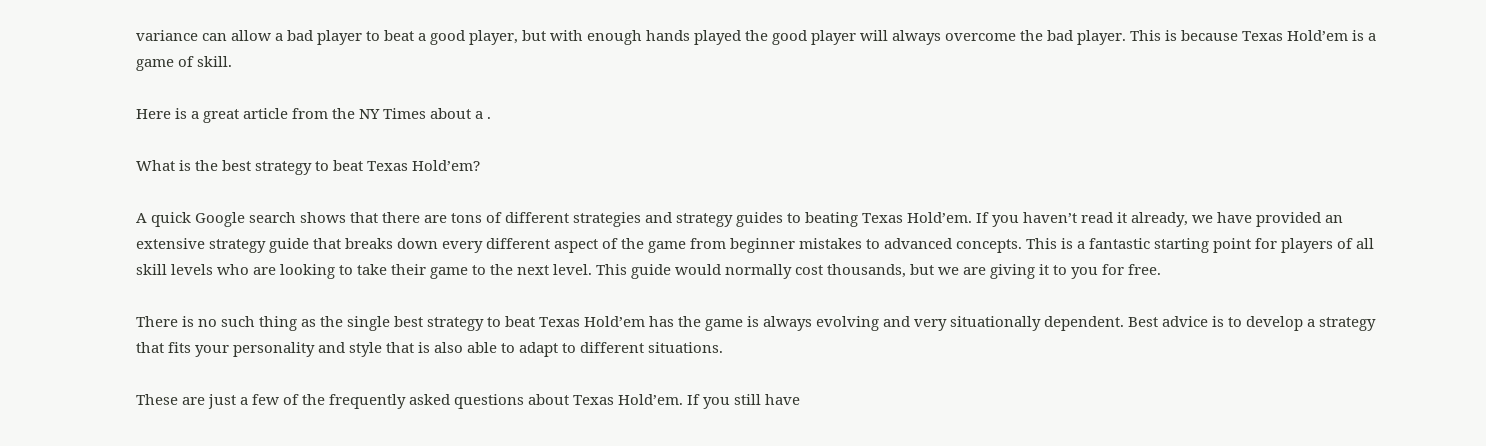variance can allow a bad player to beat a good player, but with enough hands played the good player will always overcome the bad player. This is because Texas Hold’em is a game of skill.

Here is a great article from the NY Times about a .

What is the best strategy to beat Texas Hold’em?

A quick Google search shows that there are tons of different strategies and strategy guides to beating Texas Hold’em. If you haven’t read it already, we have provided an extensive strategy guide that breaks down every different aspect of the game from beginner mistakes to advanced concepts. This is a fantastic starting point for players of all skill levels who are looking to take their game to the next level. This guide would normally cost thousands, but we are giving it to you for free.

There is no such thing as the single best strategy to beat Texas Hold’em has the game is always evolving and very situationally dependent. Best advice is to develop a strategy that fits your personality and style that is also able to adapt to different situations.

These are just a few of the frequently asked questions about Texas Hold’em. If you still have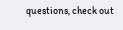questions, check out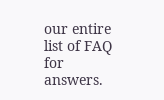our entire list of FAQ for answers.